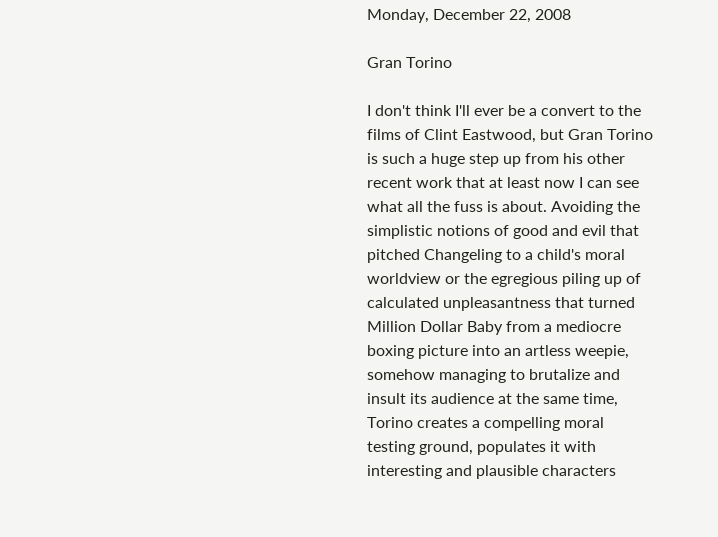Monday, December 22, 2008

Gran Torino

I don't think I'll ever be a convert to the films of Clint Eastwood, but Gran Torino is such a huge step up from his other recent work that at least now I can see what all the fuss is about. Avoiding the simplistic notions of good and evil that pitched Changeling to a child's moral worldview or the egregious piling up of calculated unpleasantness that turned Million Dollar Baby from a mediocre boxing picture into an artless weepie, somehow managing to brutalize and insult its audience at the same time, Torino creates a compelling moral testing ground, populates it with interesting and plausible characters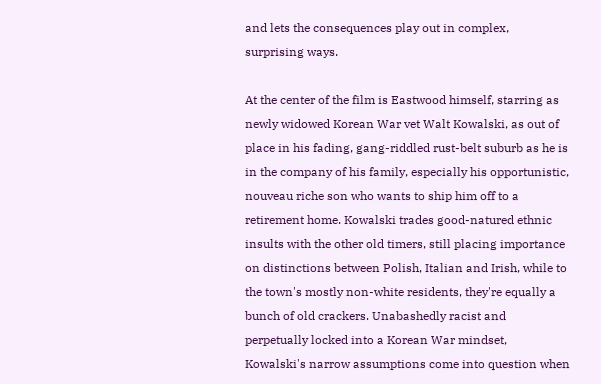and lets the consequences play out in complex, surprising ways.

At the center of the film is Eastwood himself, starring as newly widowed Korean War vet Walt Kowalski, as out of place in his fading, gang-riddled rust-belt suburb as he is in the company of his family, especially his opportunistic, nouveau riche son who wants to ship him off to a retirement home. Kowalski trades good-natured ethnic insults with the other old timers, still placing importance on distinctions between Polish, Italian and Irish, while to the town's mostly non-white residents, they're equally a bunch of old crackers. Unabashedly racist and perpetually locked into a Korean War mindset, Kowalski's narrow assumptions come into question when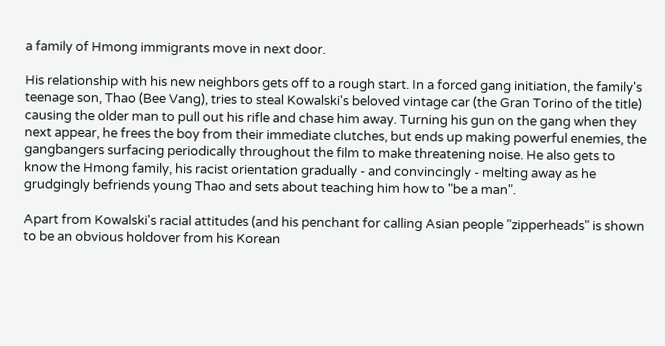a family of Hmong immigrants move in next door.

His relationship with his new neighbors gets off to a rough start. In a forced gang initiation, the family's teenage son, Thao (Bee Vang), tries to steal Kowalski's beloved vintage car (the Gran Torino of the title) causing the older man to pull out his rifle and chase him away. Turning his gun on the gang when they next appear, he frees the boy from their immediate clutches, but ends up making powerful enemies, the gangbangers surfacing periodically throughout the film to make threatening noise. He also gets to know the Hmong family, his racist orientation gradually - and convincingly - melting away as he grudgingly befriends young Thao and sets about teaching him how to "be a man".

Apart from Kowalski's racial attitudes (and his penchant for calling Asian people "zipperheads" is shown to be an obvious holdover from his Korean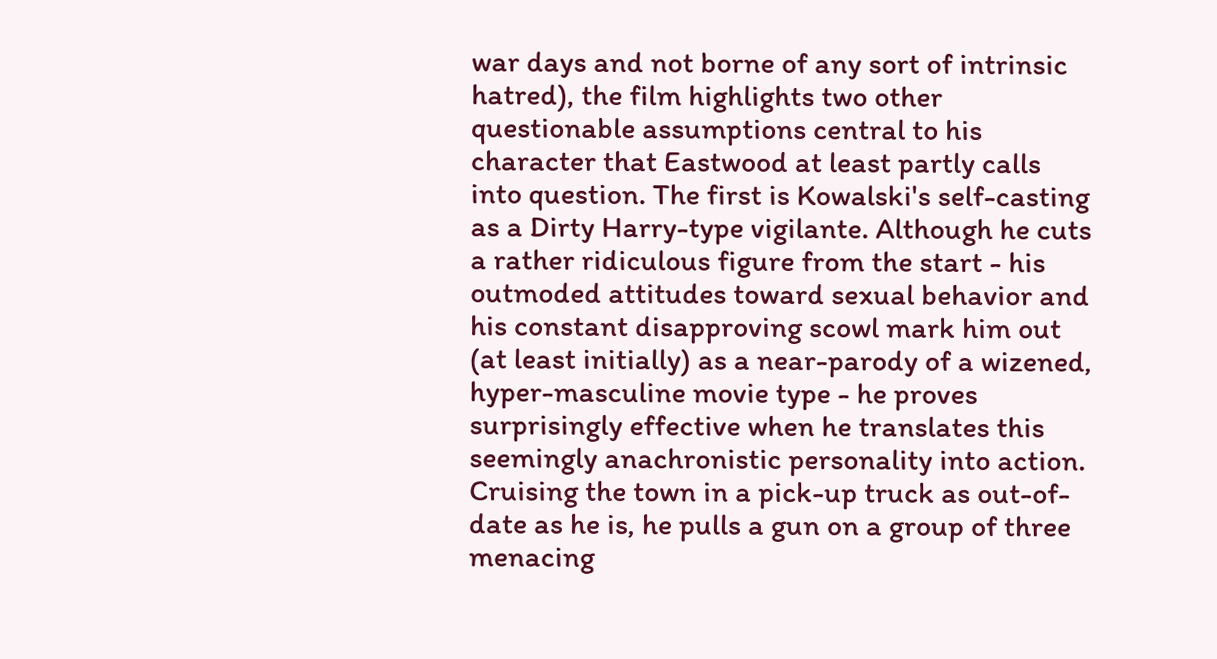war days and not borne of any sort of intrinsic hatred), the film highlights two other questionable assumptions central to his character that Eastwood at least partly calls into question. The first is Kowalski's self-casting as a Dirty Harry-type vigilante. Although he cuts a rather ridiculous figure from the start - his outmoded attitudes toward sexual behavior and his constant disapproving scowl mark him out (at least initially) as a near-parody of a wizened, hyper-masculine movie type - he proves surprisingly effective when he translates this seemingly anachronistic personality into action. Cruising the town in a pick-up truck as out-of-date as he is, he pulls a gun on a group of three menacing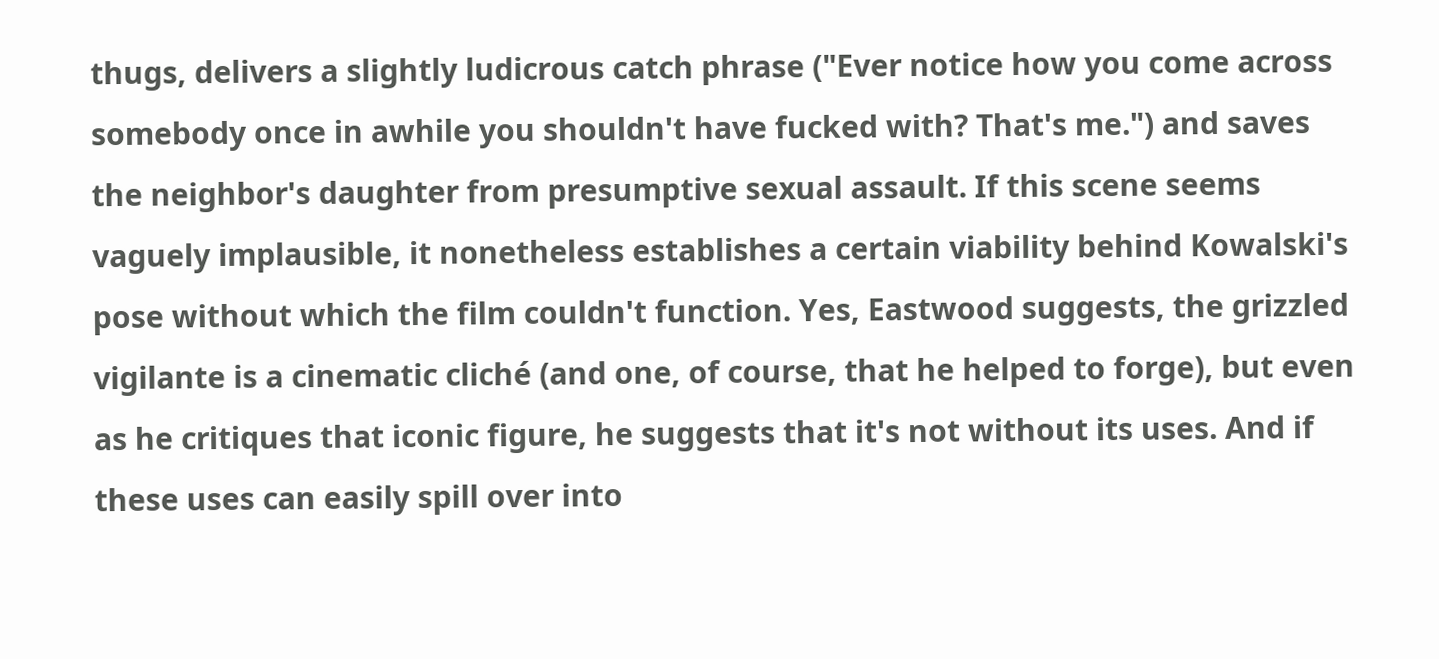thugs, delivers a slightly ludicrous catch phrase ("Ever notice how you come across somebody once in awhile you shouldn't have fucked with? That's me.") and saves the neighbor's daughter from presumptive sexual assault. If this scene seems vaguely implausible, it nonetheless establishes a certain viability behind Kowalski's pose without which the film couldn't function. Yes, Eastwood suggests, the grizzled vigilante is a cinematic cliché (and one, of course, that he helped to forge), but even as he critiques that iconic figure, he suggests that it's not without its uses. And if these uses can easily spill over into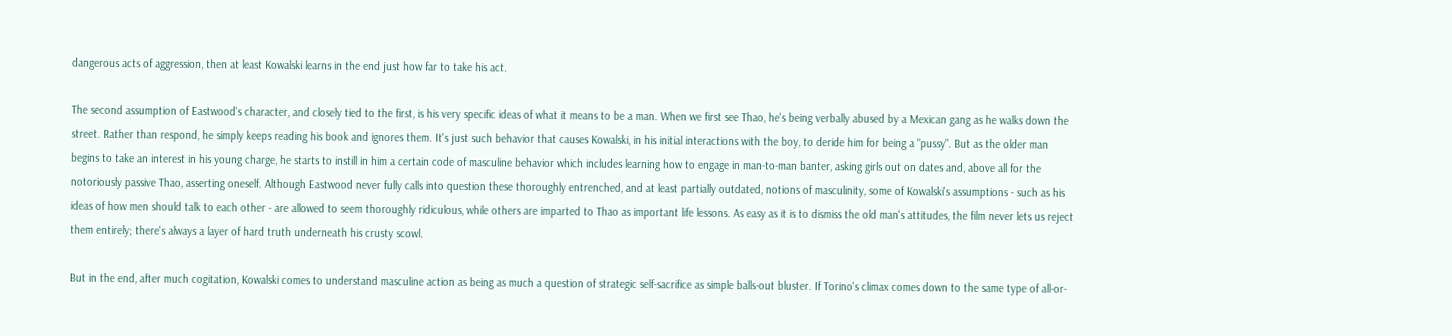dangerous acts of aggression, then at least Kowalski learns in the end just how far to take his act.

The second assumption of Eastwood's character, and closely tied to the first, is his very specific ideas of what it means to be a man. When we first see Thao, he's being verbally abused by a Mexican gang as he walks down the street. Rather than respond, he simply keeps reading his book and ignores them. It's just such behavior that causes Kowalski, in his initial interactions with the boy, to deride him for being a "pussy". But as the older man begins to take an interest in his young charge, he starts to instill in him a certain code of masculine behavior which includes learning how to engage in man-to-man banter, asking girls out on dates and, above all for the notoriously passive Thao, asserting oneself. Although Eastwood never fully calls into question these thoroughly entrenched, and at least partially outdated, notions of masculinity, some of Kowalski's assumptions - such as his ideas of how men should talk to each other - are allowed to seem thoroughly ridiculous, while others are imparted to Thao as important life lessons. As easy as it is to dismiss the old man's attitudes, the film never lets us reject them entirely; there's always a layer of hard truth underneath his crusty scowl.

But in the end, after much cogitation, Kowalski comes to understand masculine action as being as much a question of strategic self-sacrifice as simple balls-out bluster. If Torino's climax comes down to the same type of all-or-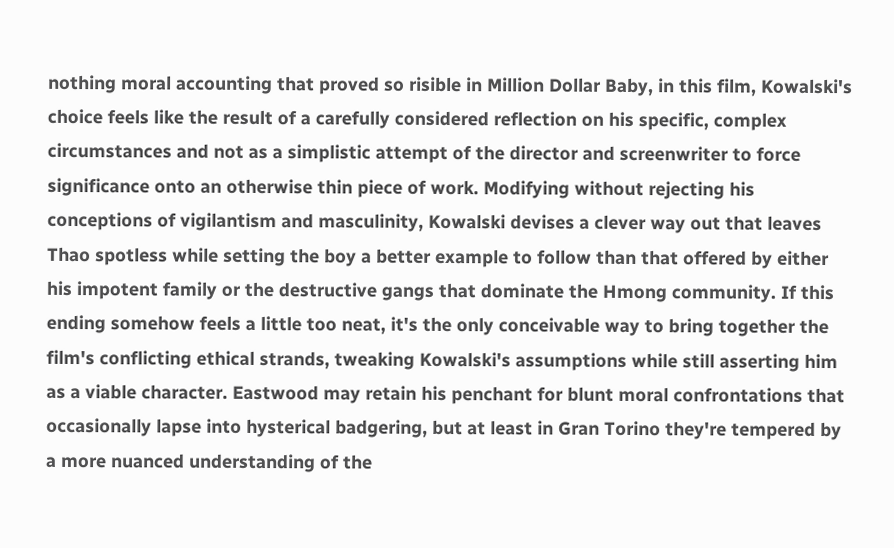nothing moral accounting that proved so risible in Million Dollar Baby, in this film, Kowalski's choice feels like the result of a carefully considered reflection on his specific, complex circumstances and not as a simplistic attempt of the director and screenwriter to force significance onto an otherwise thin piece of work. Modifying without rejecting his conceptions of vigilantism and masculinity, Kowalski devises a clever way out that leaves Thao spotless while setting the boy a better example to follow than that offered by either his impotent family or the destructive gangs that dominate the Hmong community. If this ending somehow feels a little too neat, it's the only conceivable way to bring together the film's conflicting ethical strands, tweaking Kowalski's assumptions while still asserting him as a viable character. Eastwood may retain his penchant for blunt moral confrontations that occasionally lapse into hysterical badgering, but at least in Gran Torino they're tempered by a more nuanced understanding of the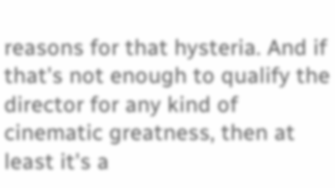reasons for that hysteria. And if that's not enough to qualify the director for any kind of cinematic greatness, then at least it's a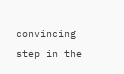convincing step in the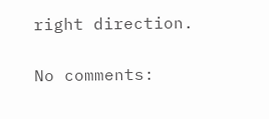right direction.

No comments: